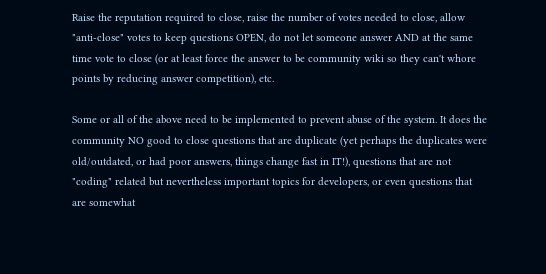Raise the reputation required to close, raise the number of votes needed to close, allow "anti-close" votes to keep questions OPEN, do not let someone answer AND at the same time vote to close (or at least force the answer to be community wiki so they can't whore points by reducing answer competition), etc.

Some or all of the above need to be implemented to prevent abuse of the system. It does the community NO good to close questions that are duplicate (yet perhaps the duplicates were old/outdated, or had poor answers, things change fast in IT!), questions that are not "coding" related but nevertheless important topics for developers, or even questions that are somewhat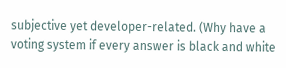subjective yet developer-related. (Why have a voting system if every answer is black and white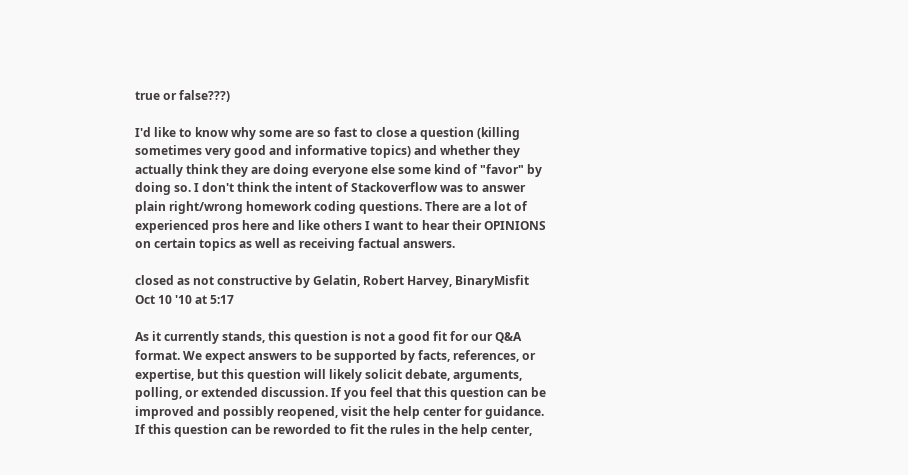true or false???)

I'd like to know why some are so fast to close a question (killing sometimes very good and informative topics) and whether they actually think they are doing everyone else some kind of "favor" by doing so. I don't think the intent of Stackoverflow was to answer plain right/wrong homework coding questions. There are a lot of experienced pros here and like others I want to hear their OPINIONS on certain topics as well as receiving factual answers.

closed as not constructive by Gelatin, Robert Harvey, BinaryMisfit Oct 10 '10 at 5:17

As it currently stands, this question is not a good fit for our Q&A format. We expect answers to be supported by facts, references, or expertise, but this question will likely solicit debate, arguments, polling, or extended discussion. If you feel that this question can be improved and possibly reopened, visit the help center for guidance. If this question can be reworded to fit the rules in the help center,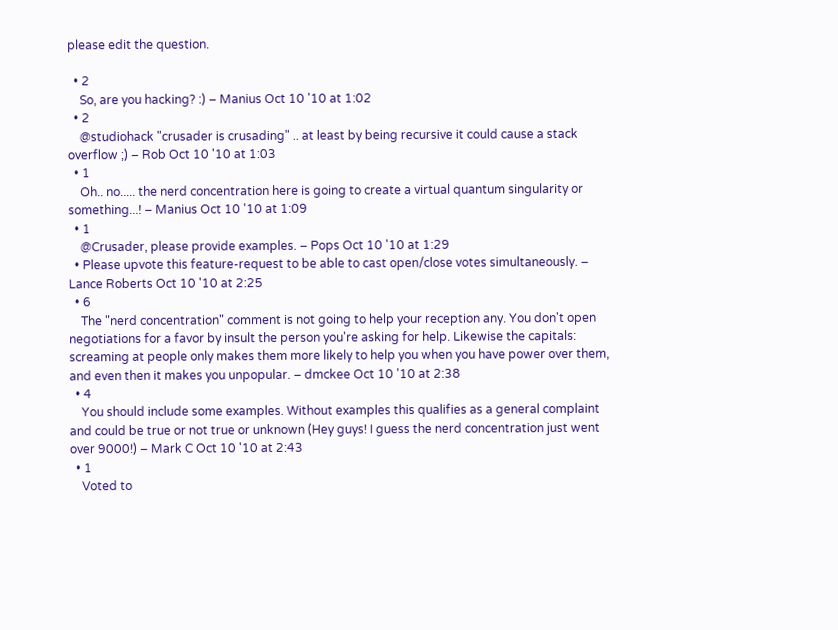please edit the question.

  • 2
    So, are you hacking? :) – Manius Oct 10 '10 at 1:02
  • 2
    @studiohack "crusader is crusading" .. at least by being recursive it could cause a stack overflow ;) – Rob Oct 10 '10 at 1:03
  • 1
    Oh.. no..... the nerd concentration here is going to create a virtual quantum singularity or something...! – Manius Oct 10 '10 at 1:09
  • 1
    @Crusader, please provide examples. – Pops Oct 10 '10 at 1:29
  • Please upvote this feature-request to be able to cast open/close votes simultaneously. – Lance Roberts Oct 10 '10 at 2:25
  • 6
    The "nerd concentration" comment is not going to help your reception any. You don't open negotiations for a favor by insult the person you're asking for help. Likewise the capitals: screaming at people only makes them more likely to help you when you have power over them, and even then it makes you unpopular. – dmckee Oct 10 '10 at 2:38
  • 4
    You should include some examples. Without examples this qualifies as a general complaint and could be true or not true or unknown (Hey guys! I guess the nerd concentration just went over 9000!) – Mark C Oct 10 '10 at 2:43
  • 1
    Voted to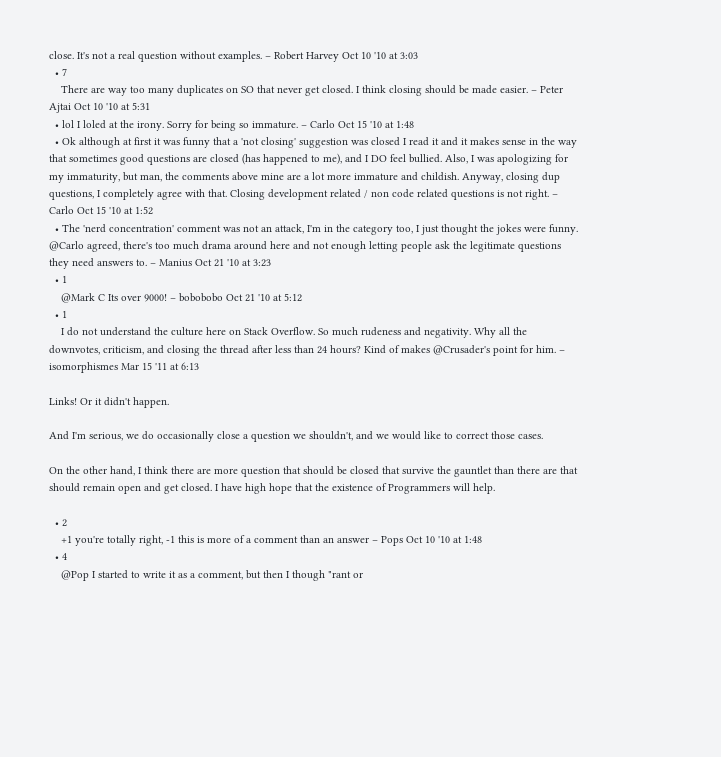close. It's not a real question without examples. – Robert Harvey Oct 10 '10 at 3:03
  • 7
    There are way too many duplicates on SO that never get closed. I think closing should be made easier. – Peter Ajtai Oct 10 '10 at 5:31
  • lol I loled at the irony. Sorry for being so immature. – Carlo Oct 15 '10 at 1:48
  • Ok although at first it was funny that a 'not closing' suggestion was closed I read it and it makes sense in the way that sometimes good questions are closed (has happened to me), and I DO feel bullied. Also, I was apologizing for my immaturity, but man, the comments above mine are a lot more immature and childish. Anyway, closing dup questions, I completely agree with that. Closing development related / non code related questions is not right. – Carlo Oct 15 '10 at 1:52
  • The 'nerd concentration' comment was not an attack, I'm in the category too, I just thought the jokes were funny. @Carlo agreed, there's too much drama around here and not enough letting people ask the legitimate questions they need answers to. – Manius Oct 21 '10 at 3:23
  • 1
    @Mark C Its over 9000! – bobobobo Oct 21 '10 at 5:12
  • 1
    I do not understand the culture here on Stack Overflow. So much rudeness and negativity. Why all the downvotes, criticism, and closing the thread after less than 24 hours? Kind of makes @Crusader's point for him. – isomorphismes Mar 15 '11 at 6:13

Links! Or it didn't happen.

And I'm serious, we do occasionally close a question we shouldn't, and we would like to correct those cases.

On the other hand, I think there are more question that should be closed that survive the gauntlet than there are that should remain open and get closed. I have high hope that the existence of Programmers will help.

  • 2
    +1 you're totally right, -1 this is more of a comment than an answer – Pops Oct 10 '10 at 1:48
  • 4
    @Pop I started to write it as a comment, but then I though "rant or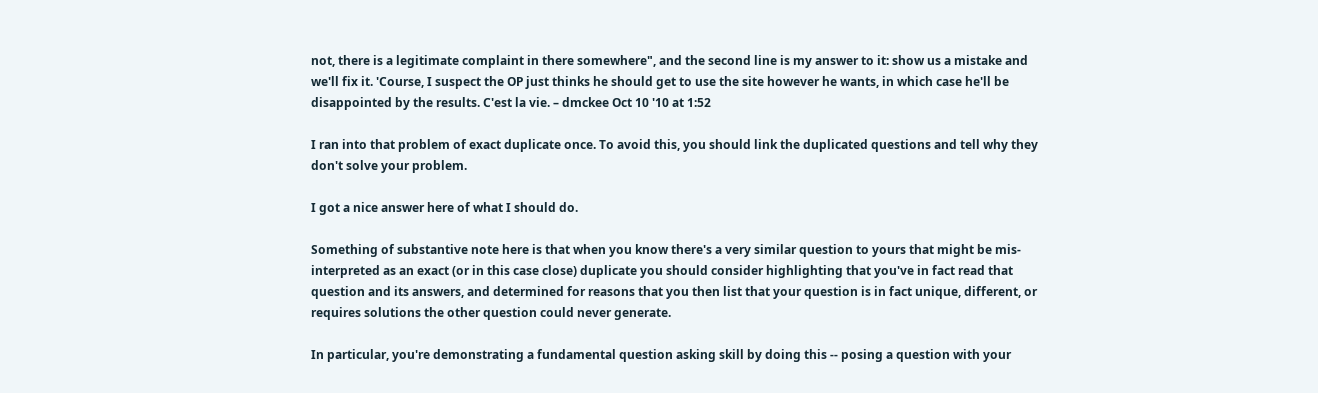not, there is a legitimate complaint in there somewhere", and the second line is my answer to it: show us a mistake and we'll fix it. 'Course, I suspect the OP just thinks he should get to use the site however he wants, in which case he'll be disappointed by the results. C'est la vie. – dmckee Oct 10 '10 at 1:52

I ran into that problem of exact duplicate once. To avoid this, you should link the duplicated questions and tell why they don't solve your problem.

I got a nice answer here of what I should do.

Something of substantive note here is that when you know there's a very similar question to yours that might be mis-interpreted as an exact (or in this case close) duplicate you should consider highlighting that you've in fact read that question and its answers, and determined for reasons that you then list that your question is in fact unique, different, or requires solutions the other question could never generate.

In particular, you're demonstrating a fundamental question asking skill by doing this -- posing a question with your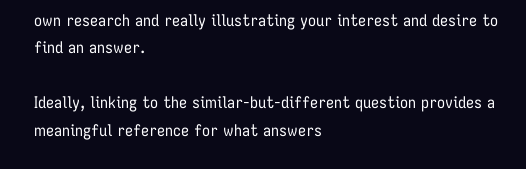own research and really illustrating your interest and desire to find an answer.

Ideally, linking to the similar-but-different question provides a meaningful reference for what answers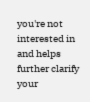you're not interested in and helps further clarify your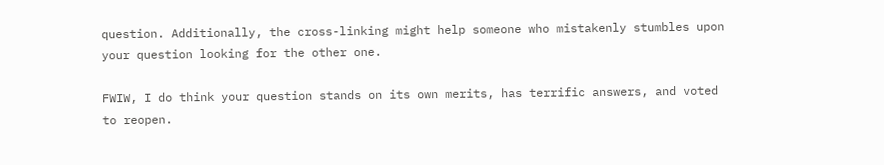question. Additionally, the cross-linking might help someone who mistakenly stumbles upon your question looking for the other one.

FWIW, I do think your question stands on its own merits, has terrific answers, and voted to reopen.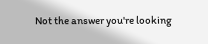Not the answer you're looking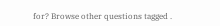for? Browse other questions tagged .